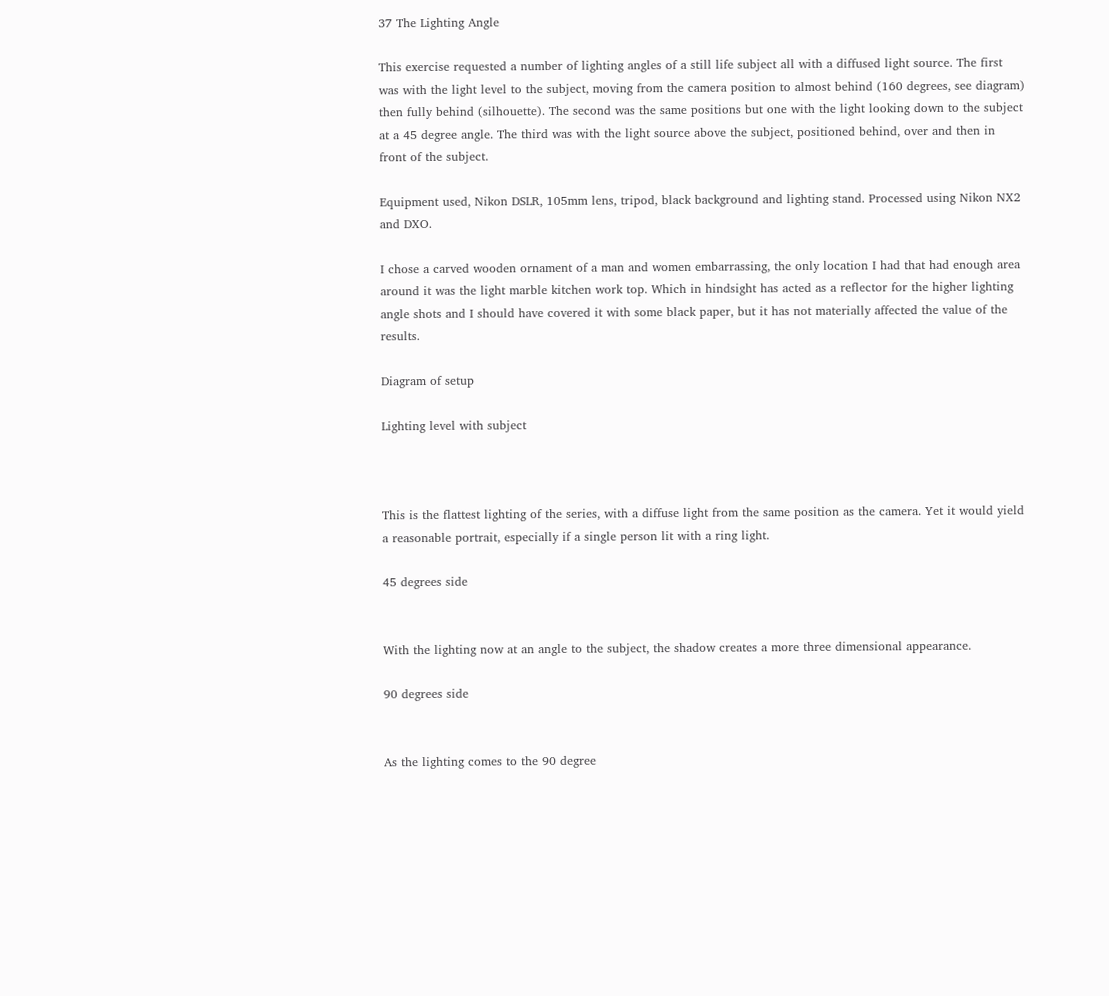37 The Lighting Angle

This exercise requested a number of lighting angles of a still life subject all with a diffused light source. The first was with the light level to the subject, moving from the camera position to almost behind (160 degrees, see diagram) then fully behind (silhouette). The second was the same positions but one with the light looking down to the subject at a 45 degree angle. The third was with the light source above the subject, positioned behind, over and then in front of the subject.

Equipment used, Nikon DSLR, 105mm lens, tripod, black background and lighting stand. Processed using Nikon NX2 and DXO.

I chose a carved wooden ornament of a man and women embarrassing, the only location I had that had enough area around it was the light marble kitchen work top. Which in hindsight has acted as a reflector for the higher lighting angle shots and I should have covered it with some black paper, but it has not materially affected the value of the results.

Diagram of setup

Lighting level with subject



This is the flattest lighting of the series, with a diffuse light from the same position as the camera. Yet it would yield a reasonable portrait, especially if a single person lit with a ring light.

45 degrees side


With the lighting now at an angle to the subject, the shadow creates a more three dimensional appearance.

90 degrees side


As the lighting comes to the 90 degree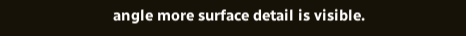angle more surface detail is visible.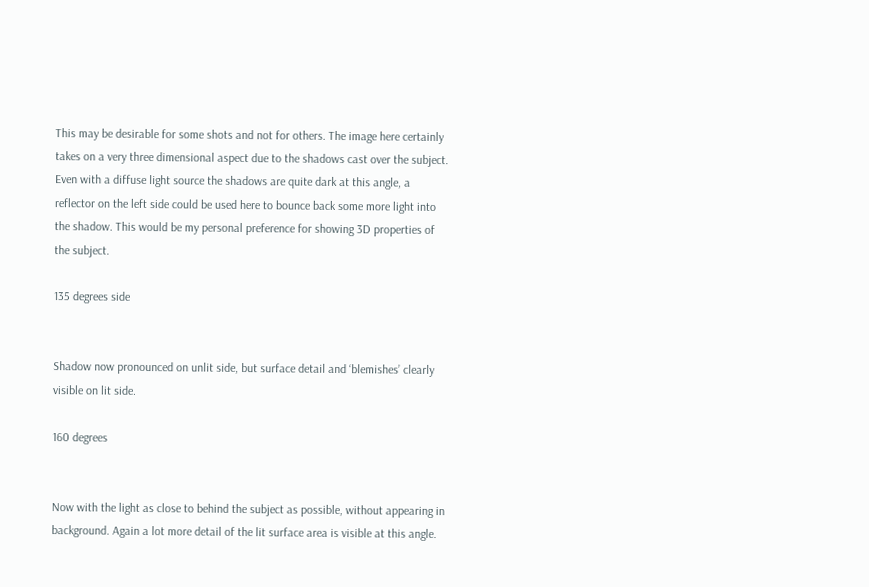This may be desirable for some shots and not for others. The image here certainly takes on a very three dimensional aspect due to the shadows cast over the subject. Even with a diffuse light source the shadows are quite dark at this angle, a reflector on the left side could be used here to bounce back some more light into the shadow. This would be my personal preference for showing 3D properties of the subject.

135 degrees side


Shadow now pronounced on unlit side, but surface detail and ‘blemishes’ clearly visible on lit side.

160 degrees


Now with the light as close to behind the subject as possible, without appearing in background. Again a lot more detail of the lit surface area is visible at this angle.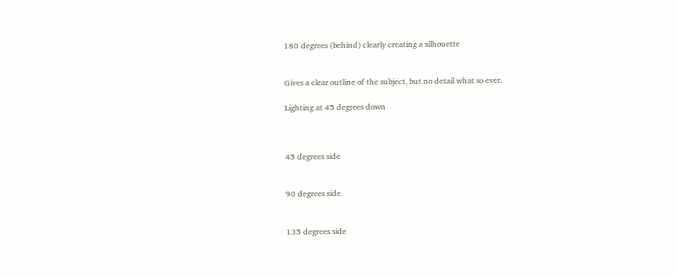180 degrees (behind) clearly creating a silhouette


Gives a clear outline of the subject, but no detail what so ever.

Lighting at 45 degrees down



45 degrees side


90 degrees side


135 degrees side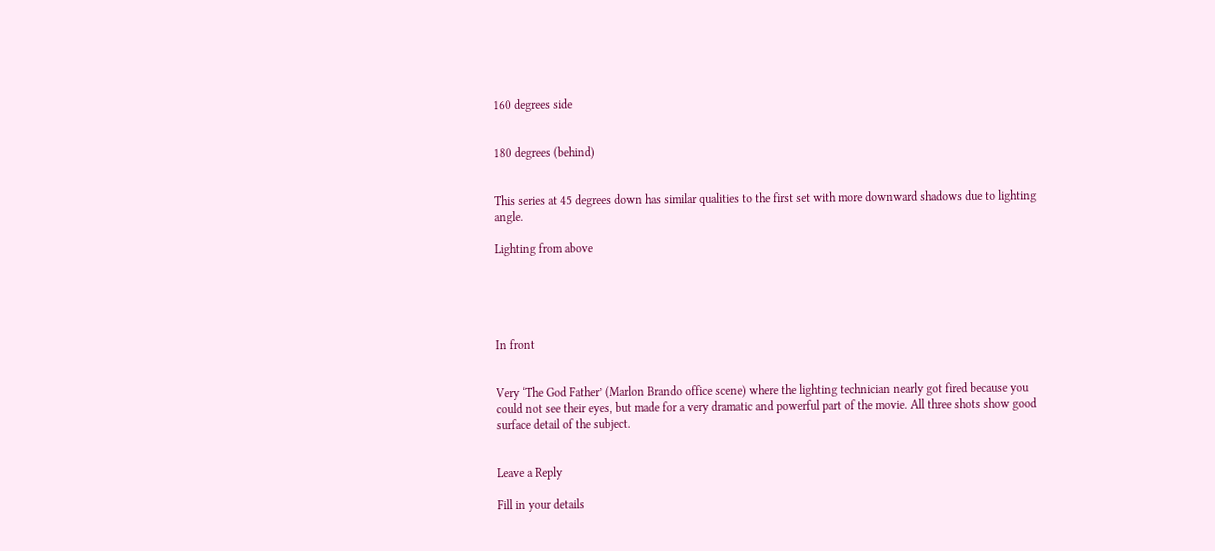160 degrees side


180 degrees (behind)


This series at 45 degrees down has similar qualities to the first set with more downward shadows due to lighting angle.

Lighting from above





In front


Very ‘The God Father’ (Marlon Brando office scene) where the lighting technician nearly got fired because you could not see their eyes, but made for a very dramatic and powerful part of the movie. All three shots show good surface detail of the subject.


Leave a Reply

Fill in your details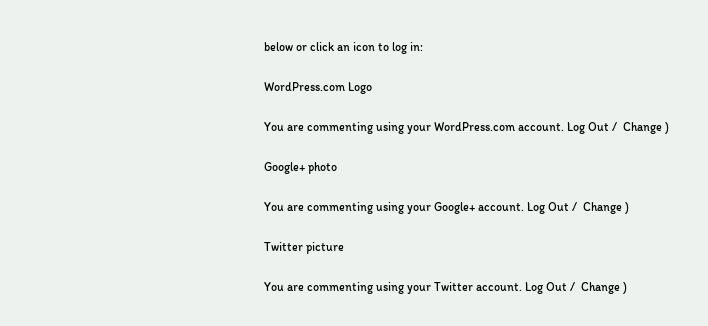below or click an icon to log in:

WordPress.com Logo

You are commenting using your WordPress.com account. Log Out /  Change )

Google+ photo

You are commenting using your Google+ account. Log Out /  Change )

Twitter picture

You are commenting using your Twitter account. Log Out /  Change )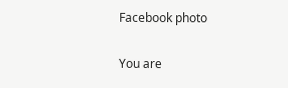Facebook photo

You are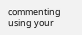commenting using your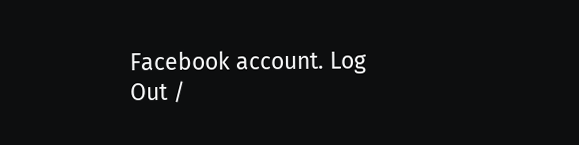Facebook account. Log Out /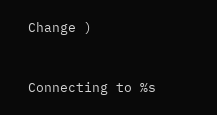Change )


Connecting to %s